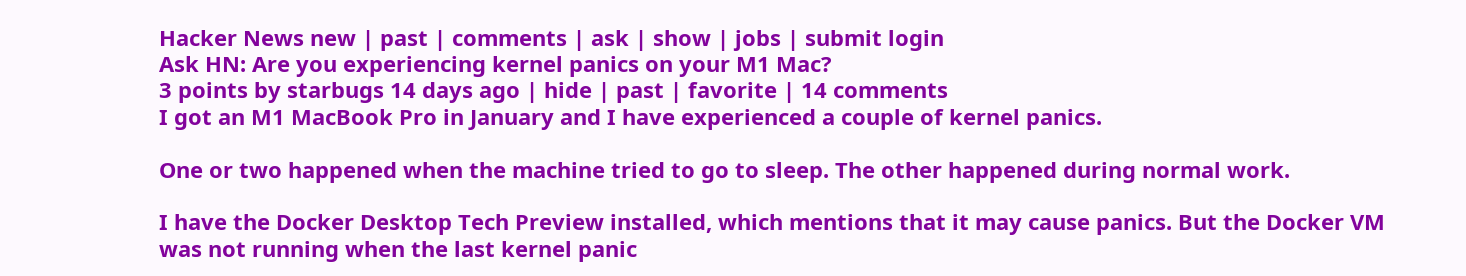Hacker News new | past | comments | ask | show | jobs | submit login
Ask HN: Are you experiencing kernel panics on your M1 Mac?
3 points by starbugs 14 days ago | hide | past | favorite | 14 comments
I got an M1 MacBook Pro in January and I have experienced a couple of kernel panics.

One or two happened when the machine tried to go to sleep. The other happened during normal work.

I have the Docker Desktop Tech Preview installed, which mentions that it may cause panics. But the Docker VM was not running when the last kernel panic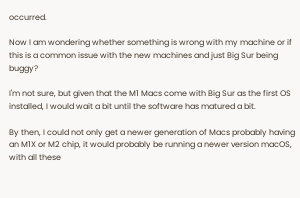occurred.

Now I am wondering whether something is wrong with my machine or if this is a common issue with the new machines and just Big Sur being buggy?

I'm not sure, but given that the M1 Macs come with Big Sur as the first OS installed, I would wait a bit until the software has matured a bit.

By then, I could not only get a newer generation of Macs probably having an M1X or M2 chip, it would probably be running a newer version macOS, with all these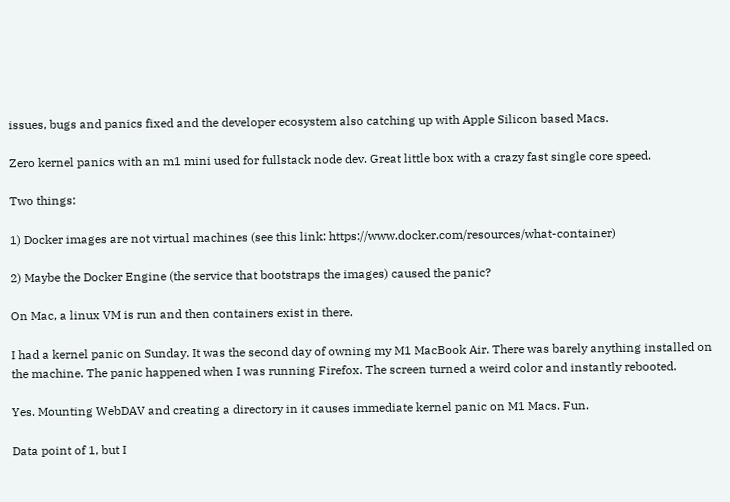issues, bugs and panics fixed and the developer ecosystem also catching up with Apple Silicon based Macs.

Zero kernel panics with an m1 mini used for fullstack node dev. Great little box with a crazy fast single core speed.

Two things:

1) Docker images are not virtual machines (see this link: https://www.docker.com/resources/what-container)

2) Maybe the Docker Engine (the service that bootstraps the images) caused the panic?

On Mac, a linux VM is run and then containers exist in there.

I had a kernel panic on Sunday. It was the second day of owning my M1 MacBook Air. There was barely anything installed on the machine. The panic happened when I was running Firefox. The screen turned a weird color and instantly rebooted.

Yes. Mounting WebDAV and creating a directory in it causes immediate kernel panic on M1 Macs. Fun.

Data point of 1, but I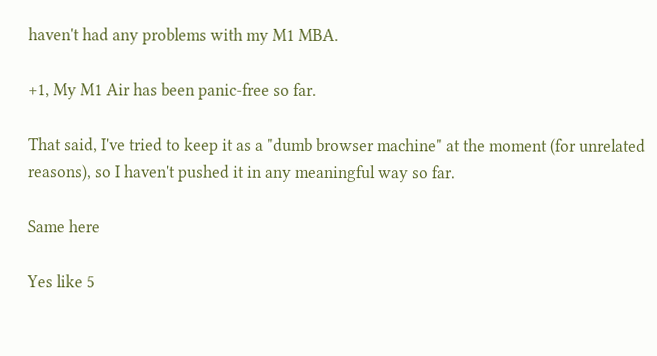haven't had any problems with my M1 MBA.

+1, My M1 Air has been panic-free so far.

That said, I've tried to keep it as a "dumb browser machine" at the moment (for unrelated reasons), so I haven't pushed it in any meaningful way so far.

Same here

Yes like 5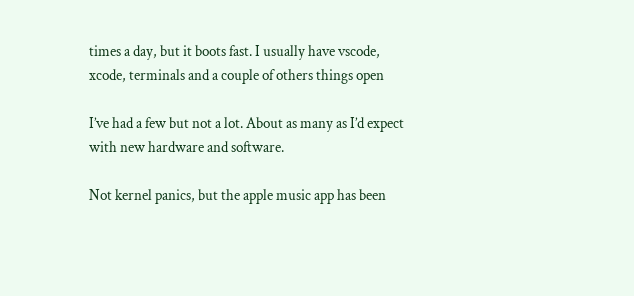times a day, but it boots fast. I usually have vscode, xcode, terminals and a couple of others things open

I’ve had a few but not a lot. About as many as I’d expect with new hardware and software.

Not kernel panics, but the apple music app has been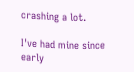crashing a lot.

I've had mine since early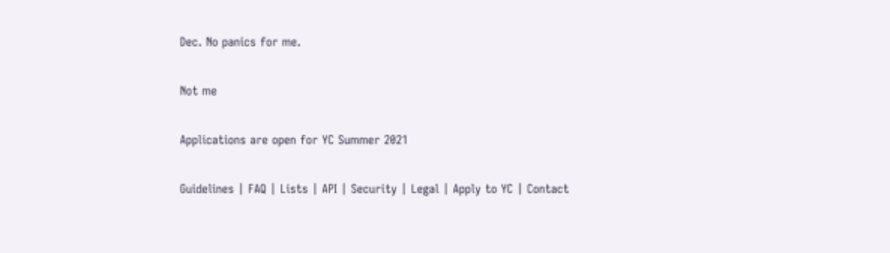Dec. No panics for me.

Not me

Applications are open for YC Summer 2021

Guidelines | FAQ | Lists | API | Security | Legal | Apply to YC | Contact